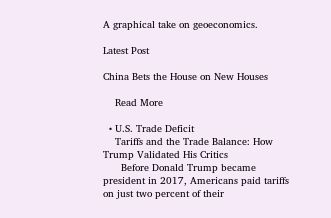A graphical take on geoeconomics.

Latest Post

China Bets the House on New Houses

    Read More

  • U.S. Trade Deficit
    Tariffs and the Trade Balance: How Trump Validated His Critics
      Before Donald Trump became president in 2017, Americans paid tariffs on just two percent of their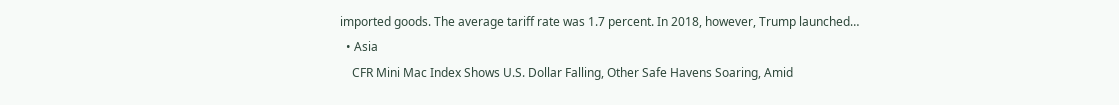imported goods. The average tariff rate was 1.7 percent. In 2018, however, Trump launched…
  • Asia
    CFR Mini Mac Index Shows U.S. Dollar Falling, Other Safe Havens Soaring, Amid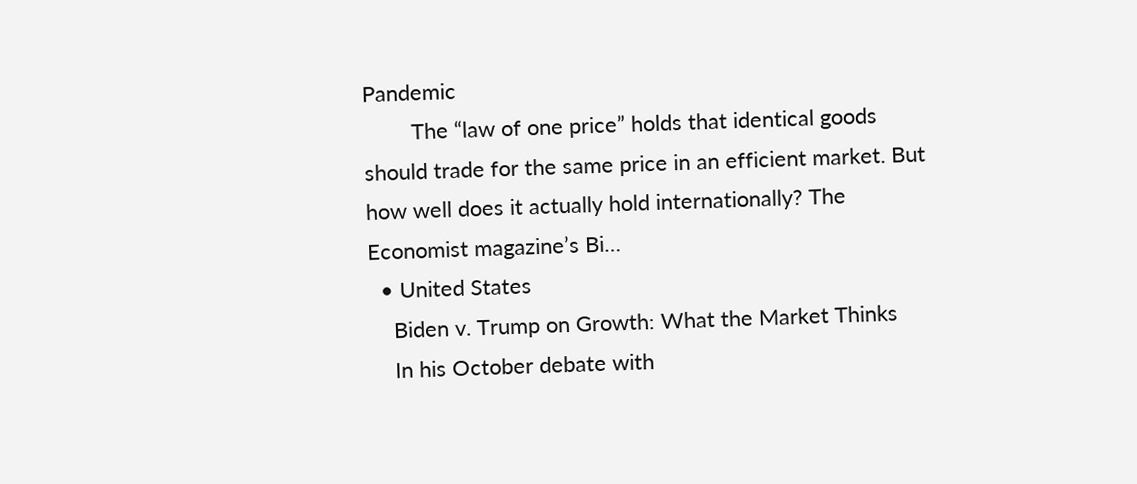Pandemic
        The “law of one price” holds that identical goods should trade for the same price in an efficient market. But how well does it actually hold internationally? The Economist magazine’s Bi…
  • United States
    Biden v. Trump on Growth: What the Market Thinks
    In his October debate with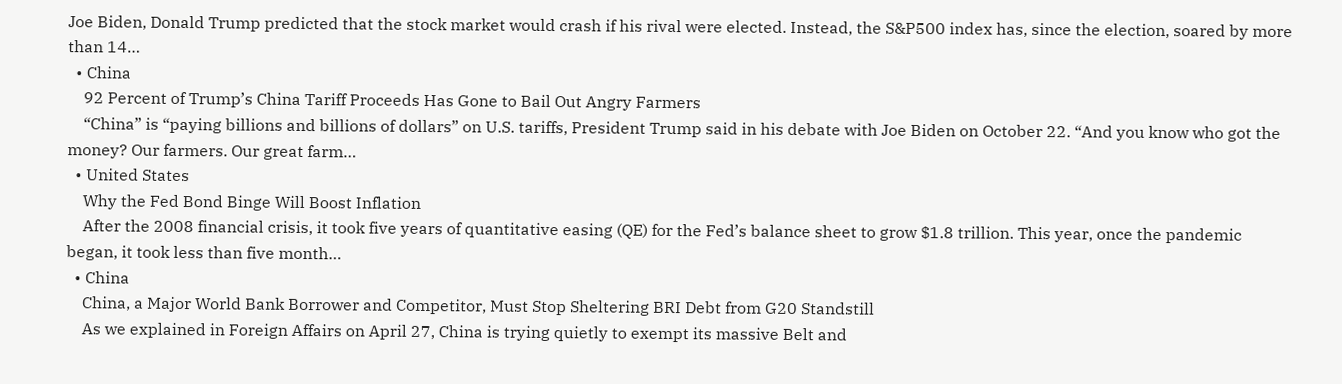Joe Biden, Donald Trump predicted that the stock market would crash if his rival were elected. Instead, the S&P500 index has, since the election, soared by more than 14…
  • China
    92 Percent of Trump’s China Tariff Proceeds Has Gone to Bail Out Angry Farmers
    “China” is “paying billions and billions of dollars” on U.S. tariffs, President Trump said in his debate with Joe Biden on October 22. “And you know who got the money? Our farmers. Our great farm…
  • United States
    Why the Fed Bond Binge Will Boost Inflation
    After the 2008 financial crisis, it took five years of quantitative easing (QE) for the Fed’s balance sheet to grow $1.8 trillion. This year, once the pandemic began, it took less than five month…
  • China
    China, a Major World Bank Borrower and Competitor, Must Stop Sheltering BRI Debt from G20 Standstill
    As we explained in Foreign Affairs on April 27, China is trying quietly to exempt its massive Belt and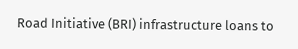Road Initiative (BRI) infrastructure loans to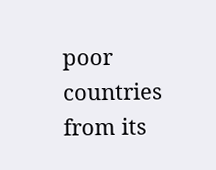poor countries from its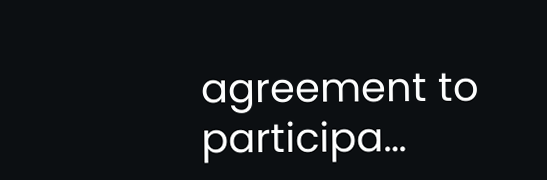agreement to participa…